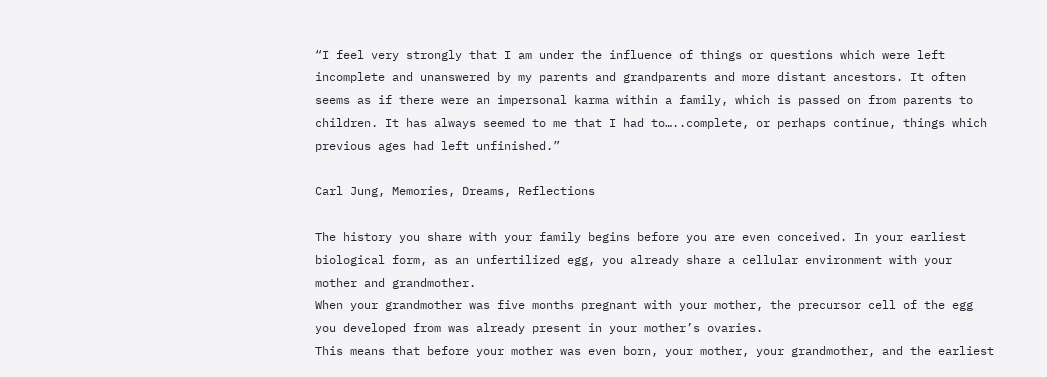“I feel very strongly that I am under the influence of things or questions which were left incomplete and unanswered by my parents and grandparents and more distant ancestors. It often seems as if there were an impersonal karma within a family, which is passed on from parents to children. It has always seemed to me that I had to…..complete, or perhaps continue, things which previous ages had left unfinished.”

Carl Jung, Memories, Dreams, Reflections

The history you share with your family begins before you are even conceived. In your earliest biological form, as an unfertilized egg, you already share a cellular environment with your mother and grandmother.
When your grandmother was five months pregnant with your mother, the precursor cell of the egg you developed from was already present in your mother’s ovaries.
This means that before your mother was even born, your mother, your grandmother, and the earliest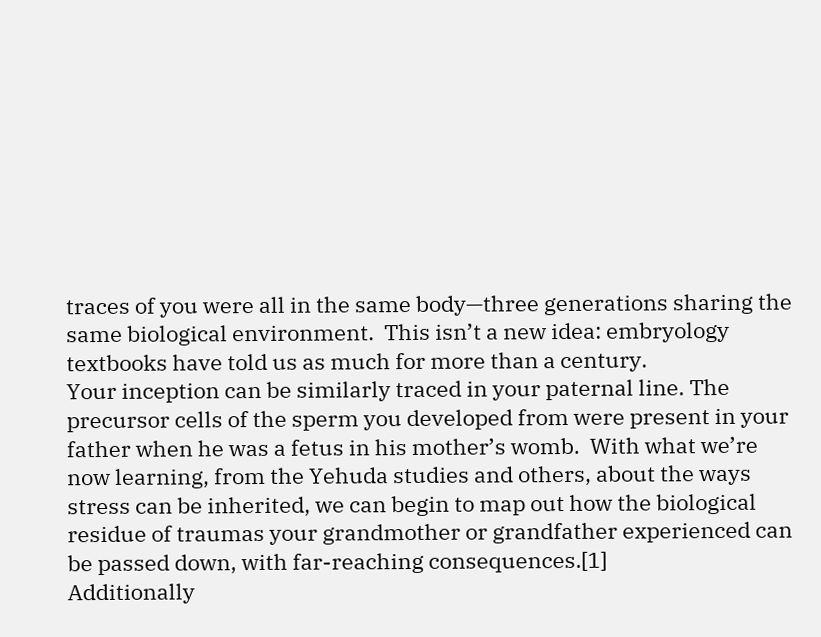traces of you were all in the same body—three generations sharing the same biological environment.  This isn’t a new idea: embryology textbooks have told us as much for more than a century.
Your inception can be similarly traced in your paternal line. The precursor cells of the sperm you developed from were present in your father when he was a fetus in his mother’s womb.  With what we’re now learning, from the Yehuda studies and others, about the ways stress can be inherited, we can begin to map out how the biological residue of traumas your grandmother or grandfather experienced can be passed down, with far-reaching consequences.[1]
Additionally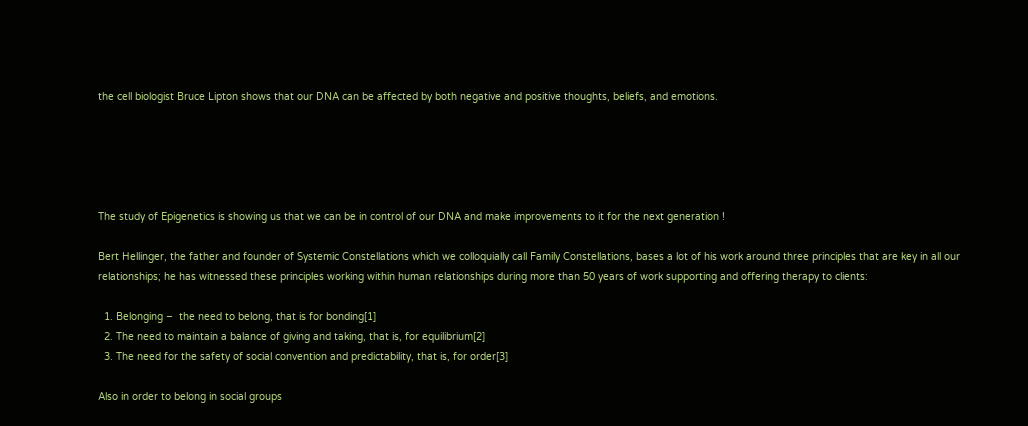the cell biologist Bruce Lipton shows that our DNA can be affected by both negative and positive thoughts, beliefs, and emotions.





The study of Epigenetics is showing us that we can be in control of our DNA and make improvements to it for the next generation !

Bert Hellinger, the father and founder of Systemic Constellations which we colloquially call Family Constellations, bases a lot of his work around three principles that are key in all our relationships; he has witnessed these principles working within human relationships during more than 50 years of work supporting and offering therapy to clients:

  1. Belonging –  the need to belong, that is for bonding[1]
  2. The need to maintain a balance of giving and taking, that is, for equilibrium[2]
  3. The need for the safety of social convention and predictability, that is, for order[3]

Also in order to belong in social groups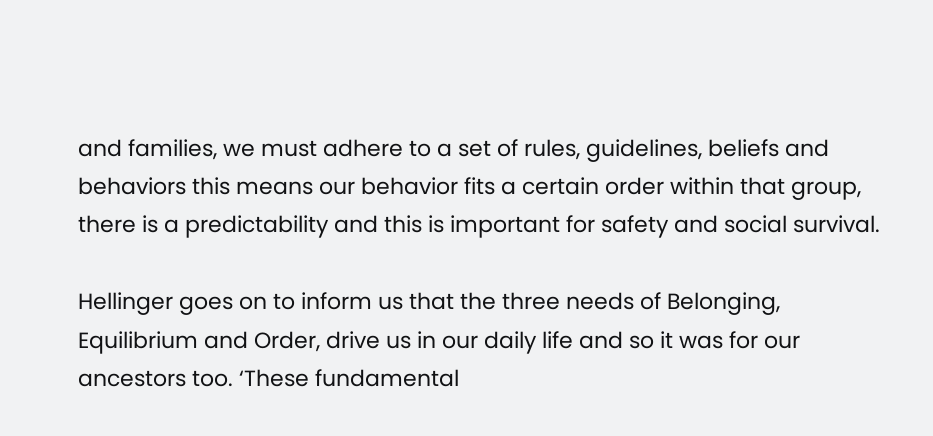and families, we must adhere to a set of rules, guidelines, beliefs and behaviors this means our behavior fits a certain order within that group, there is a predictability and this is important for safety and social survival.

Hellinger goes on to inform us that the three needs of Belonging, Equilibrium and Order, drive us in our daily life and so it was for our ancestors too. ‘These fundamental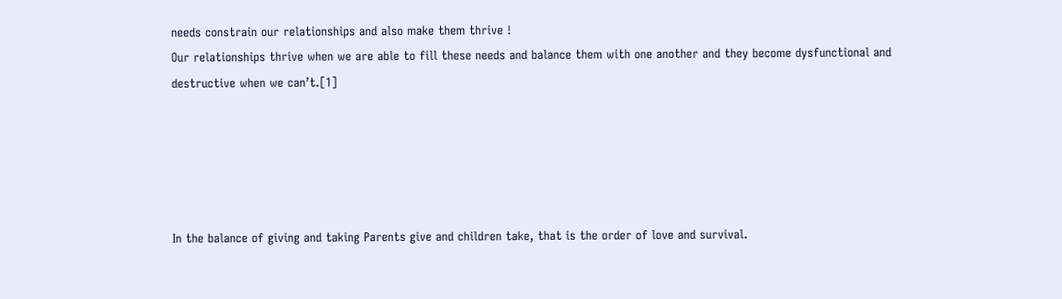needs constrain our relationships and also make them thrive !
Our relationships thrive when we are able to fill these needs and balance them with one another and they become dysfunctional and destructive when we can’t.[1]





In the balance of giving and taking Parents give and children take, that is the order of love and survival.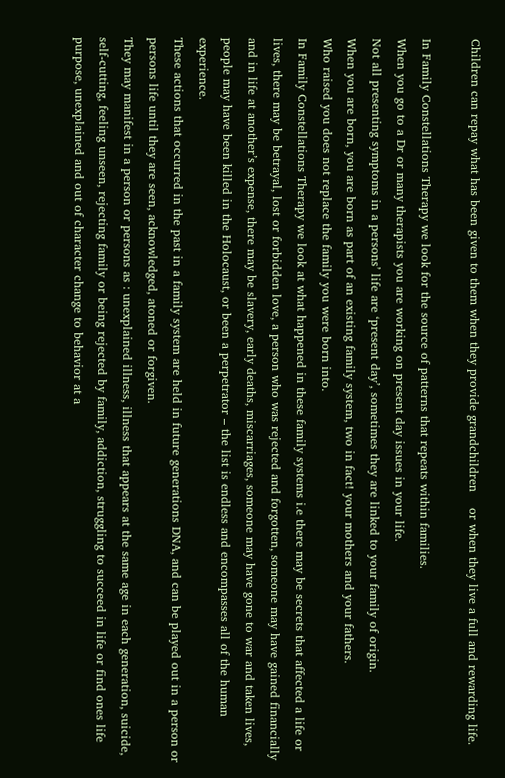Children can repay what has been given to them when they provide grandchildren    or when they live a full and rewarding life.

In Family Constellations Therapy we look for the source of patterns that repeats within families.
When you go to a Dr or many therapists you are working on present day issues in your life.
Not all presenting symptoms in a persons’ life are ‘present day’, sometimes they are linked to your family of origin.
When you are born, you are born as part of an existing family system, two in fact! your mothers and your fathers.
Who raised you does not replace the family you were born into.
In Family Constellations Therapy we look at what happened in these family systems i.e there may be secrets that affected a life or lives, there may be betrayal, lost or forbidden love, a person who was rejected and forgotten, someone may have gained financially and in life at another’s expense, there may be slavery, early deaths, miscarriages, someone may have gone to war and taken lives, people may have been killed in the Holocaust, or been a perpetrator – the list is endless and encompasses all of the human experience.
These actions that occurred in the past in a family system are held in future generations DNA, and can be played out in a person or persons life until they are seen, acknowledged, atoned or forgiven.
They may manifest in a person or persons as : unexplained illness, illness that appears at the same age in each generation, suicide, self-cutting, feeling unseen, rejecting family or being rejected by family, addiction, struggling to succeed in life or find ones life purpose, unexplained and out of character change to behavior at a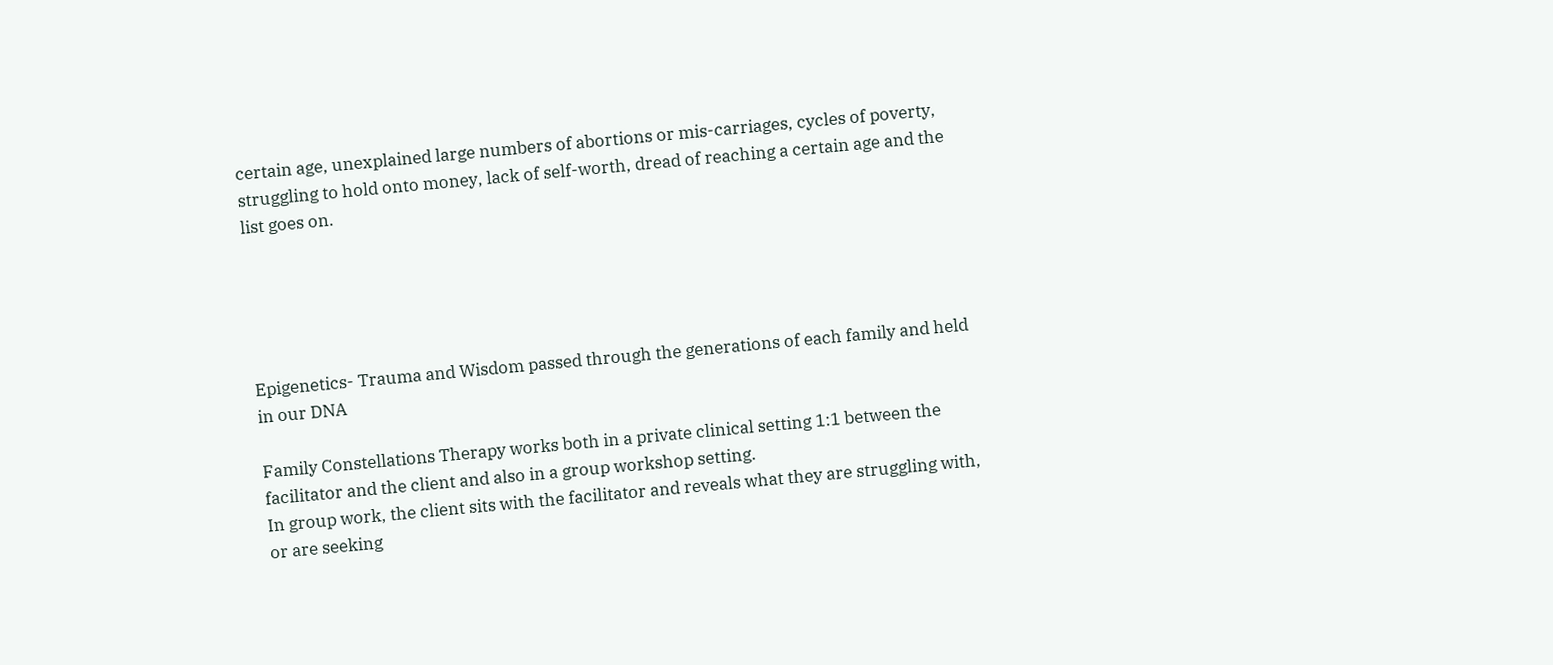certain age, unexplained large numbers of abortions or mis-carriages, cycles of poverty, struggling to hold onto money, lack of self-worth, dread of reaching a certain age and the list goes on.





Epigenetics- Trauma and Wisdom passed through the generations of each family and held in our DNA

Family Constellations Therapy works both in a private clinical setting 1:1 between the facilitator and the client and also in a group workshop setting.
In group work, the client sits with the facilitator and reveals what they are struggling with, or are seeking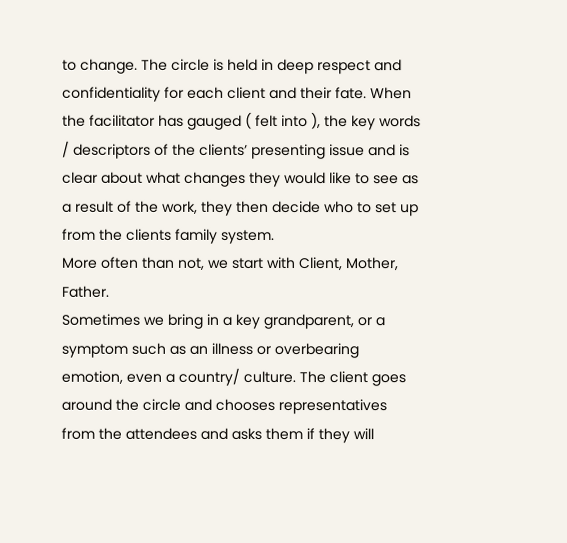to change. The circle is held in deep respect and confidentiality for each client and their fate. When the facilitator has gauged ( felt into ), the key words  / descriptors of the clients’ presenting issue and is clear about what changes they would like to see as a result of the work, they then decide who to set up from the clients family system.
More often than not, we start with Client, Mother, Father.
Sometimes we bring in a key grandparent, or a symptom such as an illness or overbearing emotion, even a country/ culture. The client goes around the circle and chooses representatives from the attendees and asks them if they will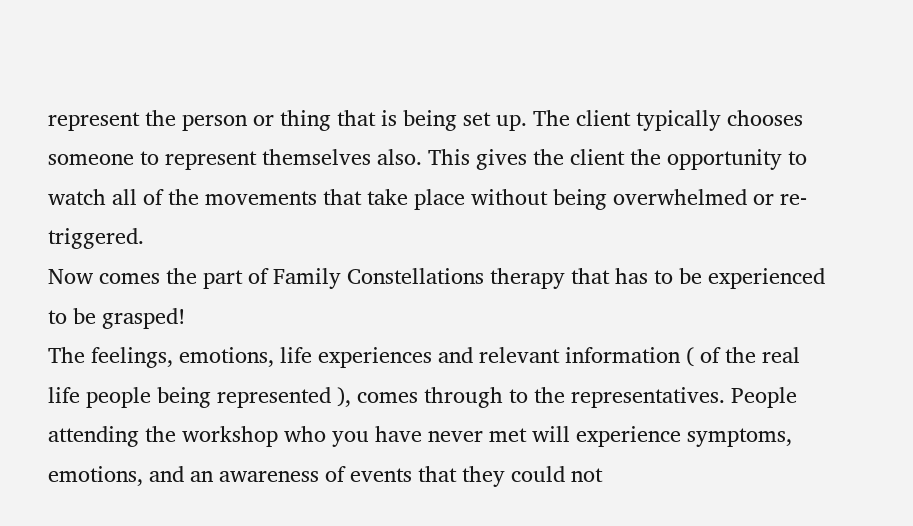represent the person or thing that is being set up. The client typically chooses someone to represent themselves also. This gives the client the opportunity to watch all of the movements that take place without being overwhelmed or re-triggered.
Now comes the part of Family Constellations therapy that has to be experienced to be grasped!
The feelings, emotions, life experiences and relevant information ( of the real life people being represented ), comes through to the representatives. People attending the workshop who you have never met will experience symptoms, emotions, and an awareness of events that they could not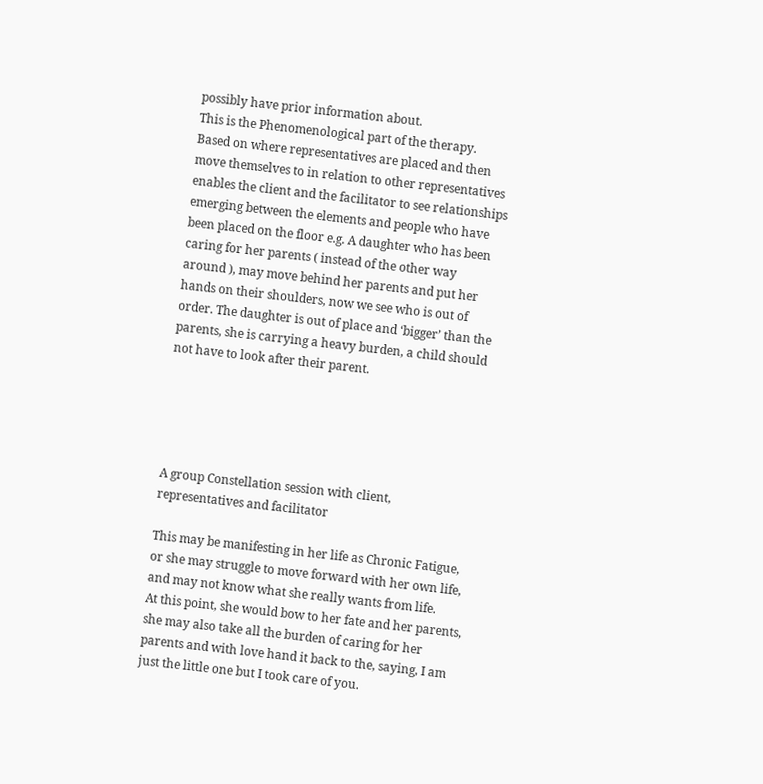possibly have prior information about.
This is the Phenomenological part of the therapy.
Based on where representatives are placed and then move themselves to in relation to other representatives enables the client and the facilitator to see relationships emerging between the elements and people who have been placed on the floor e.g. A daughter who has been caring for her parents ( instead of the other way around ), may move behind her parents and put her hands on their shoulders, now we see who is out of order. The daughter is out of place and ‘bigger’ than the parents, she is carrying a heavy burden, a child should not have to look after their parent.





A group Constellation session with client, representatives and facilitator

This may be manifesting in her life as Chronic Fatigue, or she may struggle to move forward with her own life, and may not know what she really wants from life.
At this point, she would bow to her fate and her parents, she may also take all the burden of caring for her parents and with love hand it back to the, saying, I am just the little one but I took care of you.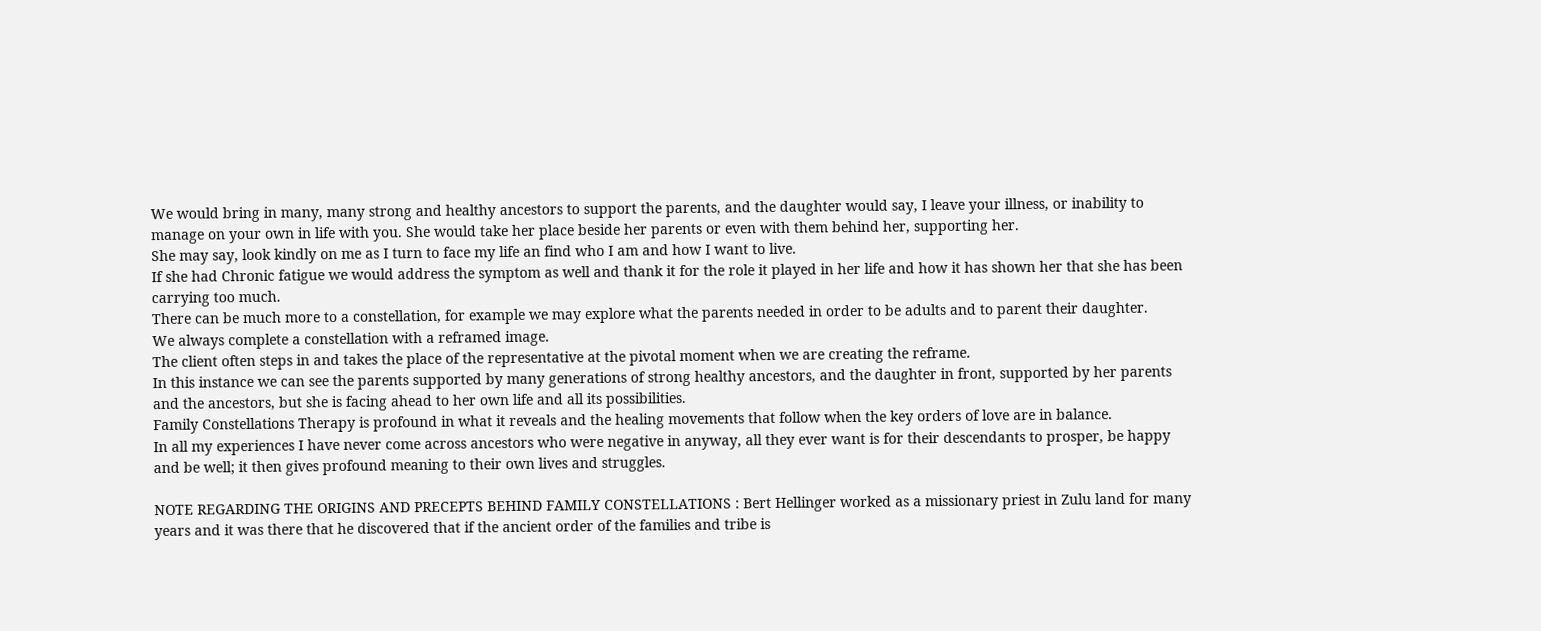We would bring in many, many strong and healthy ancestors to support the parents, and the daughter would say, I leave your illness, or inability to manage on your own in life with you. She would take her place beside her parents or even with them behind her, supporting her.
She may say, look kindly on me as I turn to face my life an find who I am and how I want to live.
If she had Chronic fatigue we would address the symptom as well and thank it for the role it played in her life and how it has shown her that she has been carrying too much.
There can be much more to a constellation, for example we may explore what the parents needed in order to be adults and to parent their daughter.
We always complete a constellation with a reframed image.
The client often steps in and takes the place of the representative at the pivotal moment when we are creating the reframe.
In this instance we can see the parents supported by many generations of strong healthy ancestors, and the daughter in front, supported by her parents and the ancestors, but she is facing ahead to her own life and all its possibilities.
Family Constellations Therapy is profound in what it reveals and the healing movements that follow when the key orders of love are in balance.
In all my experiences I have never come across ancestors who were negative in anyway, all they ever want is for their descendants to prosper, be happy and be well; it then gives profound meaning to their own lives and struggles.

NOTE REGARDING THE ORIGINS AND PRECEPTS BEHIND FAMILY CONSTELLATIONS : Bert Hellinger worked as a missionary priest in Zulu land for many years and it was there that he discovered that if the ancient order of the families and tribe is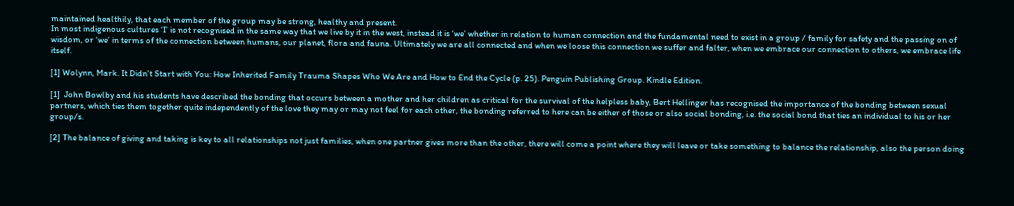maintained healthily, that each member of the group may be strong, healthy and present.
In most indigenous cultures ‘I’ is not recognised in the same way that we live by it in the west, instead it is ‘we’ whether in relation to human connection and the fundamental need to exist in a group / family for safety and the passing on of wisdom, or ‘we’ in terms of the connection between humans, our planet, flora and fauna. Ultimately we are all connected and when we loose this connection we suffer and falter, when we embrace our connection to others, we embrace life itself.

[1] Wolynn, Mark. It Didn’t Start with You: How Inherited Family Trauma Shapes Who We Are and How to End the Cycle (p. 25). Penguin Publishing Group. Kindle Edition.

[1]  John Bowlby and his students have described the bonding that occurs between a mother and her children as critical for the survival of the helpless baby, Bert Hellinger has recognised the importance of the bonding between sexual partners, which ties them together quite independently of the love they may or may not feel for each other, the bonding referred to here can be either of those or also social bonding, i.e. the social bond that ties an individual to his or her group/s.

[2] The balance of giving and taking is key to all relationships not just families, when one partner gives more than the other, there will come a point where they will leave or take something to balance the relationship, also the person doing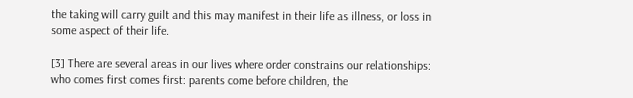the taking will carry guilt and this may manifest in their life as illness, or loss in some aspect of their life.

[3] There are several areas in our lives where order constrains our relationships: who comes first comes first: parents come before children, the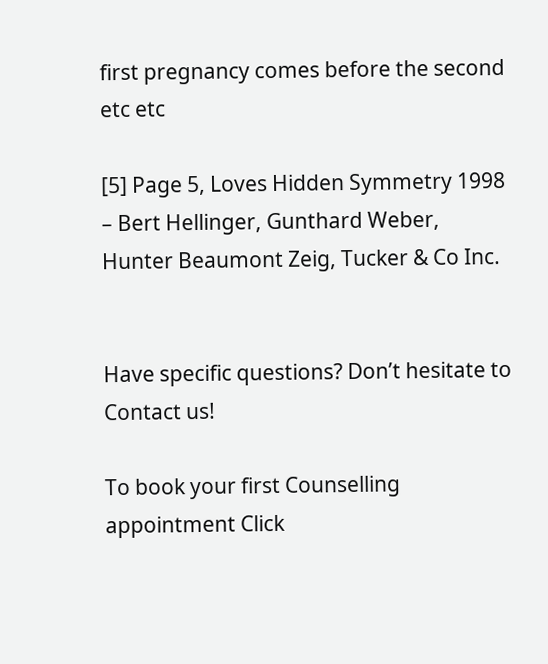first pregnancy comes before the second etc etc

[5] Page 5, Loves Hidden Symmetry 1998 – Bert Hellinger, Gunthard Weber, Hunter Beaumont Zeig, Tucker & Co Inc.


Have specific questions? Don’t hesitate to Contact us!

To book your first Counselling appointment Click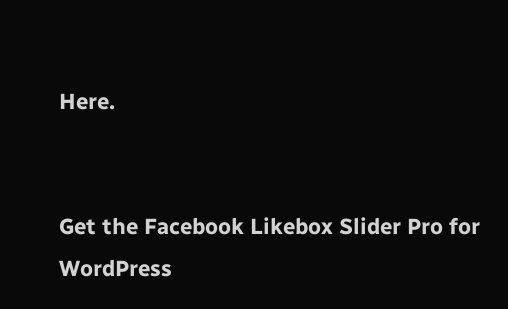Here.


Get the Facebook Likebox Slider Pro for WordPress